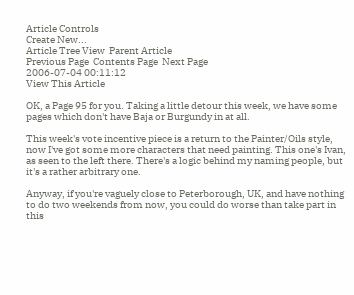Article Controls
Create New...
Article Tree View  Parent Article
Previous Page  Contents Page  Next Page
2006-07-04 00:11:12
View This Article

OK, a Page 95 for you. Taking a little detour this week, we have some pages which don't have Baja or Burgundy in at all.

This week's vote incentive piece is a return to the Painter/Oils style, now I've got some more characters that need painting. This one's Ivan, as seen to the left there. There's a logic behind my naming people, but it's a rather arbitrary one.

Anyway, if you're vaguely close to Peterborough, UK, and have nothing to do two weekends from now, you could do worse than take part in this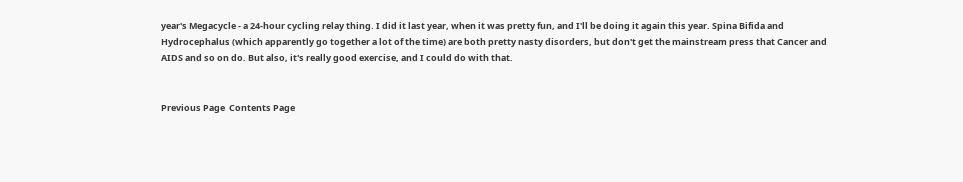year's Megacycle - a 24-hour cycling relay thing. I did it last year, when it was pretty fun, and I'll be doing it again this year. Spina Bifida and Hydrocephalus (which apparently go together a lot of the time) are both pretty nasty disorders, but don't get the mainstream press that Cancer and AIDS and so on do. But also, it's really good exercise, and I could do with that.


Previous Page  Contents Page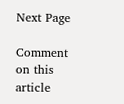Next Page

Comment on this article